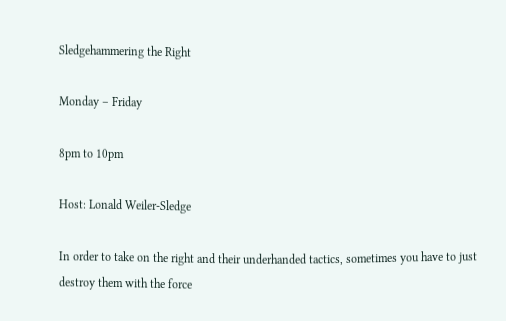Sledgehammering the Right

Monday – Friday

8pm to 10pm

Host: Lonald Weiler-Sledge

In order to take on the right and their underhanded tactics, sometimes you have to just destroy them with the force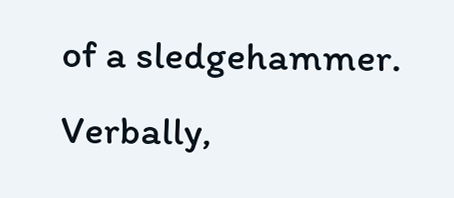of a sledgehammer. Verbally,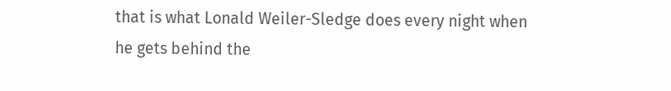that is what Lonald Weiler-Sledge does every night when he gets behind the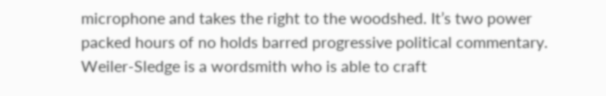microphone and takes the right to the woodshed. It’s two power packed hours of no holds barred progressive political commentary. Weiler-Sledge is a wordsmith who is able to craft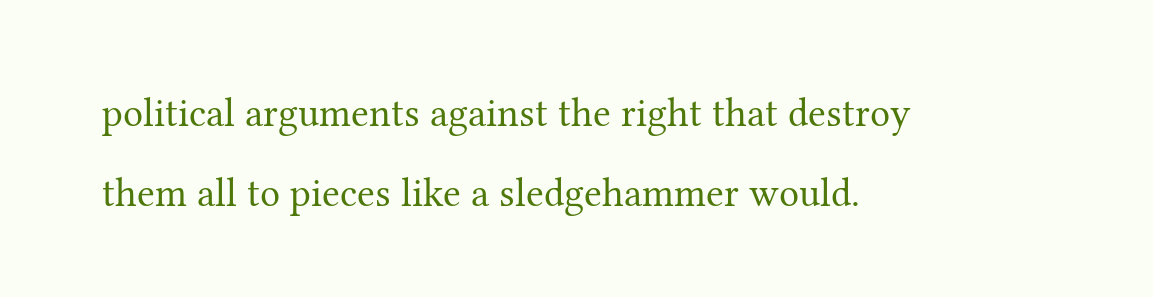political arguments against the right that destroy them all to pieces like a sledgehammer would.